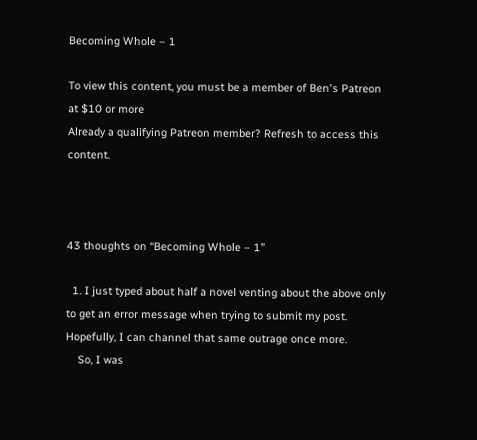Becoming Whole – 1

To view this content, you must be a member of Ben's Patreon at $10 or more
Already a qualifying Patreon member? Refresh to access this content.



43 thoughts on “Becoming Whole – 1”

  1. I just typed about half a novel venting about the above only to get an error message when trying to submit my post. Hopefully, I can channel that same outrage once more.
    So, I was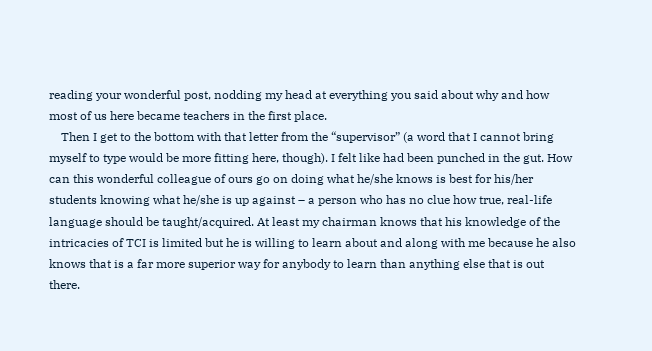reading your wonderful post, nodding my head at everything you said about why and how most of us here became teachers in the first place.
    Then I get to the bottom with that letter from the “supervisor” (a word that I cannot bring myself to type would be more fitting here, though). I felt like had been punched in the gut. How can this wonderful colleague of ours go on doing what he/she knows is best for his/her students knowing what he/she is up against – a person who has no clue how true, real-life language should be taught/acquired. At least my chairman knows that his knowledge of the intricacies of TCI is limited but he is willing to learn about and along with me because he also knows that is a far more superior way for anybody to learn than anything else that is out there.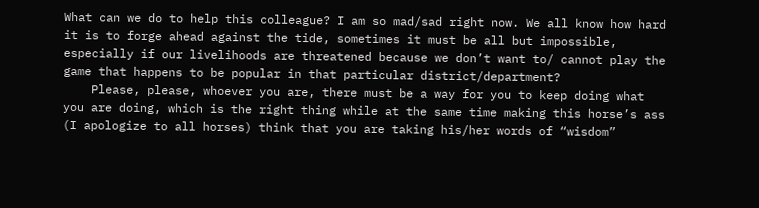What can we do to help this colleague? I am so mad/sad right now. We all know how hard it is to forge ahead against the tide, sometimes it must be all but impossible, especially if our livelihoods are threatened because we don’t want to/ cannot play the game that happens to be popular in that particular district/department?
    Please, please, whoever you are, there must be a way for you to keep doing what you are doing, which is the right thing while at the same time making this horse’s ass (I apologize to all horses) think that you are taking his/her words of “wisdom”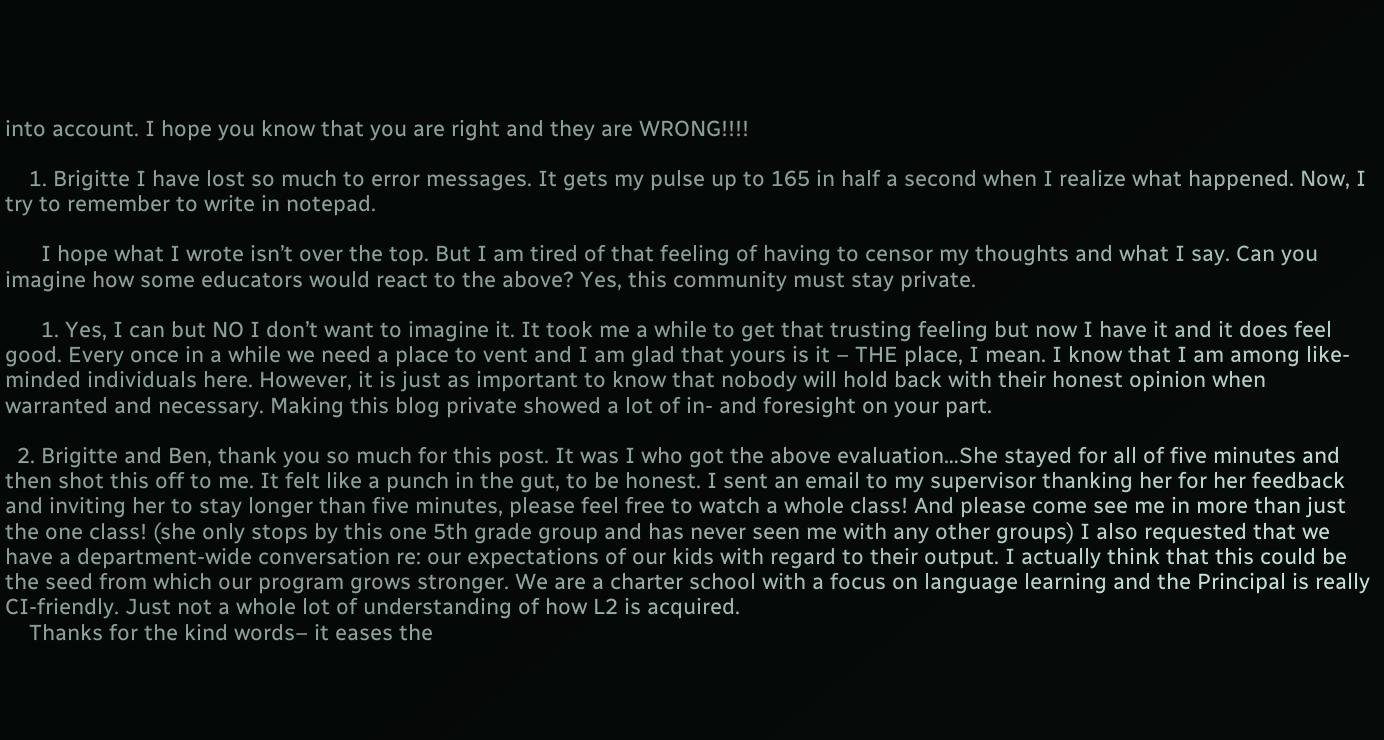into account. I hope you know that you are right and they are WRONG!!!!

    1. Brigitte I have lost so much to error messages. It gets my pulse up to 165 in half a second when I realize what happened. Now, I try to remember to write in notepad.

      I hope what I wrote isn’t over the top. But I am tired of that feeling of having to censor my thoughts and what I say. Can you imagine how some educators would react to the above? Yes, this community must stay private.

      1. Yes, I can but NO I don’t want to imagine it. It took me a while to get that trusting feeling but now I have it and it does feel good. Every once in a while we need a place to vent and I am glad that yours is it – THE place, I mean. I know that I am among like-minded individuals here. However, it is just as important to know that nobody will hold back with their honest opinion when warranted and necessary. Making this blog private showed a lot of in- and foresight on your part.

  2. Brigitte and Ben, thank you so much for this post. It was I who got the above evaluation…She stayed for all of five minutes and then shot this off to me. It felt like a punch in the gut, to be honest. I sent an email to my supervisor thanking her for her feedback and inviting her to stay longer than five minutes, please feel free to watch a whole class! And please come see me in more than just the one class! (she only stops by this one 5th grade group and has never seen me with any other groups) I also requested that we have a department-wide conversation re: our expectations of our kids with regard to their output. I actually think that this could be the seed from which our program grows stronger. We are a charter school with a focus on language learning and the Principal is really CI-friendly. Just not a whole lot of understanding of how L2 is acquired.
    Thanks for the kind words– it eases the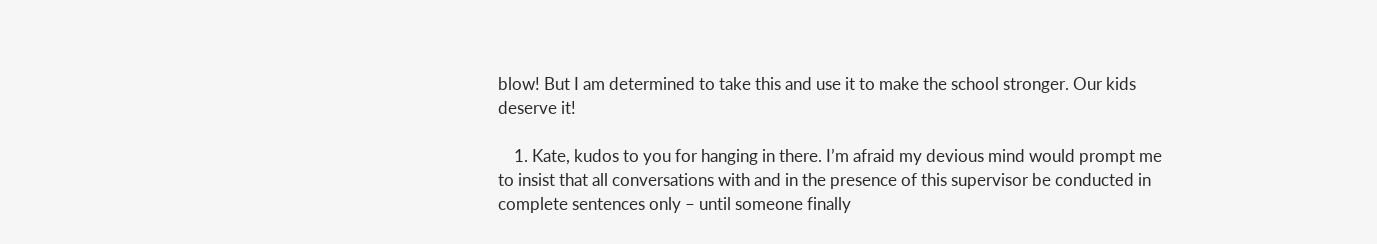blow! But I am determined to take this and use it to make the school stronger. Our kids deserve it!

    1. Kate, kudos to you for hanging in there. I’m afraid my devious mind would prompt me to insist that all conversations with and in the presence of this supervisor be conducted in complete sentences only – until someone finally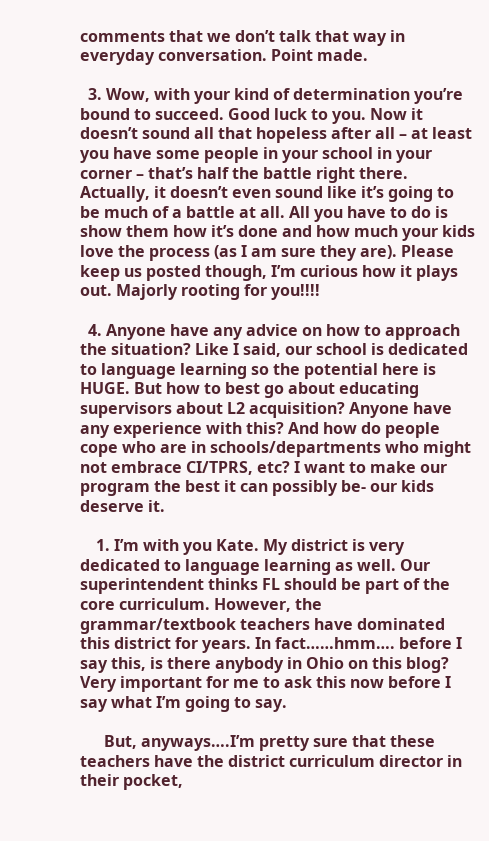comments that we don’t talk that way in everyday conversation. Point made.

  3. Wow, with your kind of determination you’re bound to succeed. Good luck to you. Now it doesn’t sound all that hopeless after all – at least you have some people in your school in your corner – that’s half the battle right there. Actually, it doesn’t even sound like it’s going to be much of a battle at all. All you have to do is show them how it’s done and how much your kids love the process (as I am sure they are). Please keep us posted though, I’m curious how it plays out. Majorly rooting for you!!!!

  4. Anyone have any advice on how to approach the situation? Like I said, our school is dedicated to language learning so the potential here is HUGE. But how to best go about educating supervisors about L2 acquisition? Anyone have any experience with this? And how do people cope who are in schools/departments who might not embrace CI/TPRS, etc? I want to make our program the best it can possibly be- our kids deserve it.

    1. I’m with you Kate. My district is very dedicated to language learning as well. Our superintendent thinks FL should be part of the core curriculum. However, the grammar/textbook teachers have dominated this district for years. In fact……hmm…. before I say this, is there anybody in Ohio on this blog? Very important for me to ask this now before I say what I’m going to say.

      But, anyways….I’m pretty sure that these teachers have the district curriculum director in their pocket,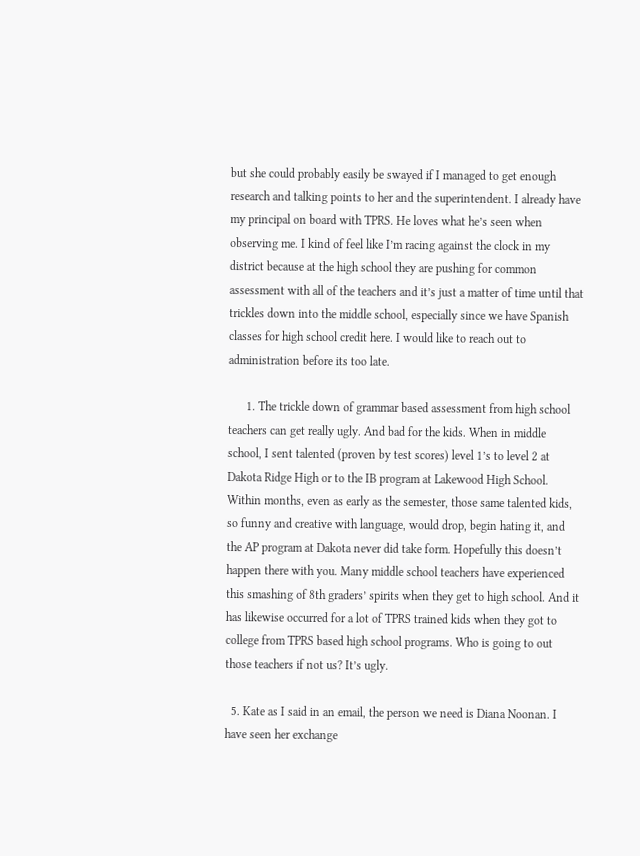but she could probably easily be swayed if I managed to get enough research and talking points to her and the superintendent. I already have my principal on board with TPRS. He loves what he’s seen when observing me. I kind of feel like I’m racing against the clock in my district because at the high school they are pushing for common assessment with all of the teachers and it’s just a matter of time until that trickles down into the middle school, especially since we have Spanish classes for high school credit here. I would like to reach out to administration before its too late.

      1. The trickle down of grammar based assessment from high school teachers can get really ugly. And bad for the kids. When in middle school, I sent talented (proven by test scores) level 1’s to level 2 at Dakota Ridge High or to the IB program at Lakewood High School. Within months, even as early as the semester, those same talented kids, so funny and creative with language, would drop, begin hating it, and the AP program at Dakota never did take form. Hopefully this doesn’t happen there with you. Many middle school teachers have experienced this smashing of 8th graders’ spirits when they get to high school. And it has likewise occurred for a lot of TPRS trained kids when they got to college from TPRS based high school programs. Who is going to out those teachers if not us? It’s ugly.

  5. Kate as I said in an email, the person we need is Diana Noonan. I have seen her exchange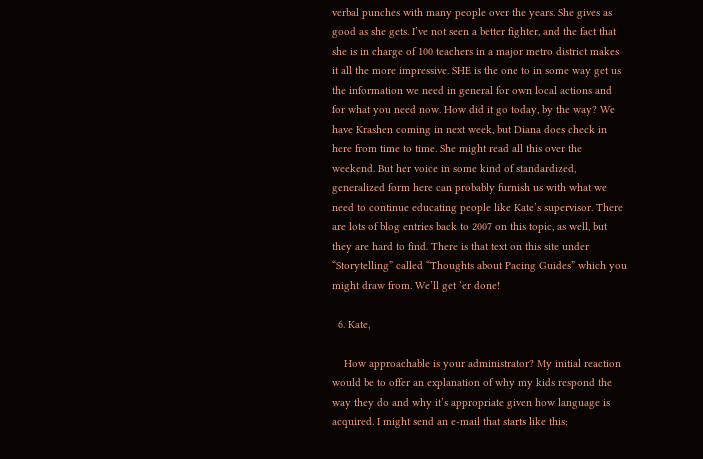verbal punches with many people over the years. She gives as good as she gets. I’ve not seen a better fighter, and the fact that she is in charge of 100 teachers in a major metro district makes it all the more impressive. SHE is the one to in some way get us the information we need in general for own local actions and for what you need now. How did it go today, by the way? We have Krashen coming in next week, but Diana does check in here from time to time. She might read all this over the weekend. But her voice in some kind of standardized, generalized form here can probably furnish us with what we need to continue educating people like Kate’s supervisor. There are lots of blog entries back to 2007 on this topic, as well, but they are hard to find. There is that text on this site under “Storytelling” called “Thoughts about Pacing Guides” which you might draw from. We’ll get ‘er done!

  6. Kate,

    How approachable is your administrator? My initial reaction would be to offer an explanation of why my kids respond the way they do and why it’s appropriate given how language is acquired. I might send an e-mail that starts like this: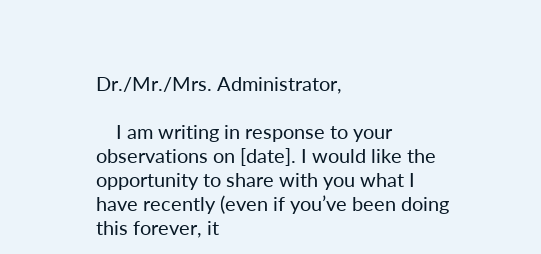Dr./Mr./Mrs. Administrator,

    I am writing in response to your observations on [date]. I would like the opportunity to share with you what I have recently (even if you’ve been doing this forever, it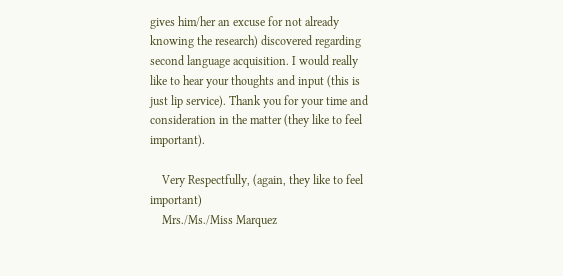gives him/her an excuse for not already knowing the research) discovered regarding second language acquisition. I would really like to hear your thoughts and input (this is just lip service). Thank you for your time and consideration in the matter (they like to feel important).

    Very Respectfully, (again, they like to feel important)
    Mrs./Ms./Miss Marquez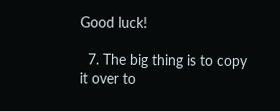Good luck!

  7. The big thing is to copy it over to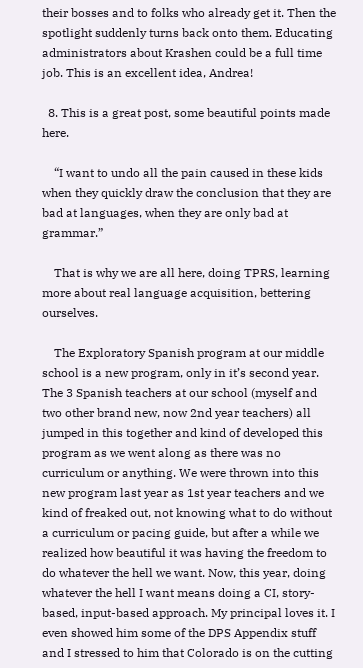their bosses and to folks who already get it. Then the spotlight suddenly turns back onto them. Educating administrators about Krashen could be a full time job. This is an excellent idea, Andrea!

  8. This is a great post, some beautiful points made here.

    “I want to undo all the pain caused in these kids when they quickly draw the conclusion that they are bad at languages, when they are only bad at grammar.”

    That is why we are all here, doing TPRS, learning more about real language acquisition, bettering ourselves.

    The Exploratory Spanish program at our middle school is a new program, only in it’s second year. The 3 Spanish teachers at our school (myself and two other brand new, now 2nd year teachers) all jumped in this together and kind of developed this program as we went along as there was no curriculum or anything. We were thrown into this new program last year as 1st year teachers and we kind of freaked out, not knowing what to do without a curriculum or pacing guide, but after a while we realized how beautiful it was having the freedom to do whatever the hell we want. Now, this year, doing whatever the hell I want means doing a CI, story-based, input-based approach. My principal loves it. I even showed him some of the DPS Appendix stuff and I stressed to him that Colorado is on the cutting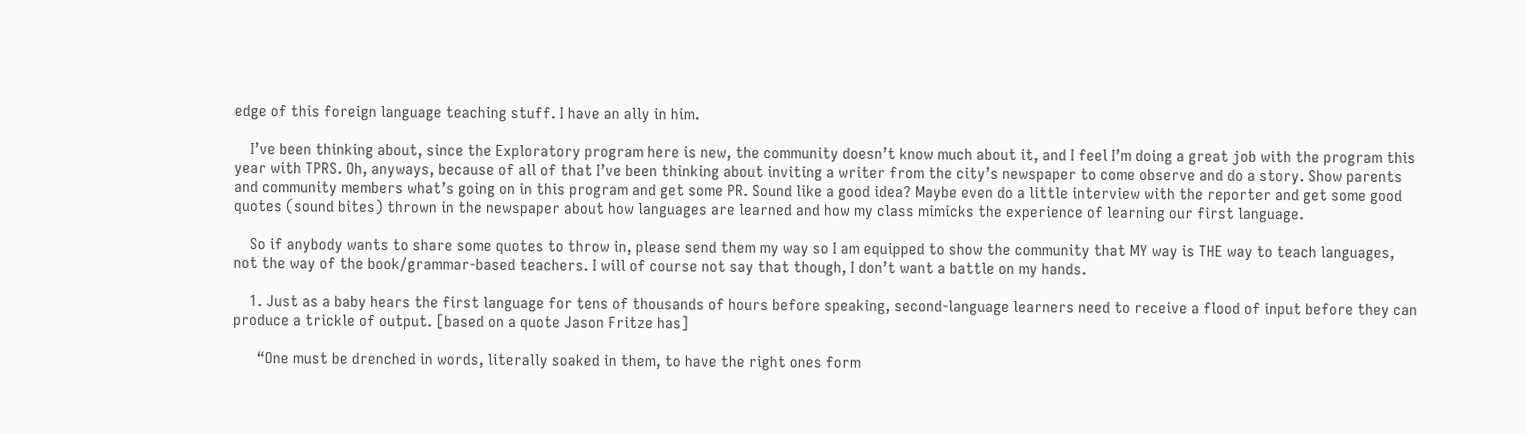edge of this foreign language teaching stuff. I have an ally in him.

    I’ve been thinking about, since the Exploratory program here is new, the community doesn’t know much about it, and I feel I’m doing a great job with the program this year with TPRS. Oh, anyways, because of all of that I’ve been thinking about inviting a writer from the city’s newspaper to come observe and do a story. Show parents and community members what’s going on in this program and get some PR. Sound like a good idea? Maybe even do a little interview with the reporter and get some good quotes (sound bites) thrown in the newspaper about how languages are learned and how my class mimicks the experience of learning our first language.

    So if anybody wants to share some quotes to throw in, please send them my way so I am equipped to show the community that MY way is THE way to teach languages, not the way of the book/grammar-based teachers. I will of course not say that though, I don’t want a battle on my hands.

    1. Just as a baby hears the first language for tens of thousands of hours before speaking, second-language learners need to receive a flood of input before they can produce a trickle of output. [based on a quote Jason Fritze has]

      “One must be drenched in words, literally soaked in them, to have the right ones form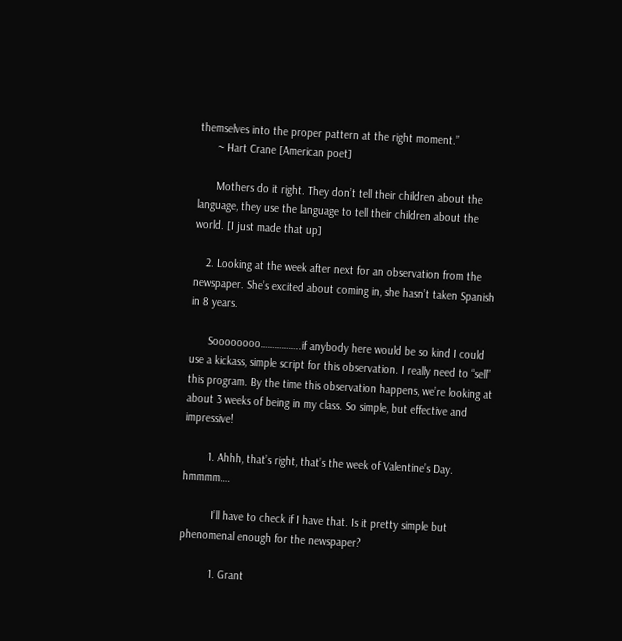themselves into the proper pattern at the right moment.”
      ~ Hart Crane [American poet]

      Mothers do it right. They don’t tell their children about the language, they use the language to tell their children about the world. [I just made that up]

    2. Looking at the week after next for an observation from the newspaper. She’s excited about coming in, she hasn’t taken Spanish in 8 years.

      Soooooooo……………..if anybody here would be so kind I could use a kickass, simple script for this observation. I really need to “sell” this program. By the time this observation happens, we’re looking at about 3 weeks of being in my class. So simple, but effective and impressive!

        1. Ahhh, that’s right, that’s the week of Valentine’s Day. hmmmm….

          I’ll have to check if I have that. Is it pretty simple but phenomenal enough for the newspaper?

          1. Grant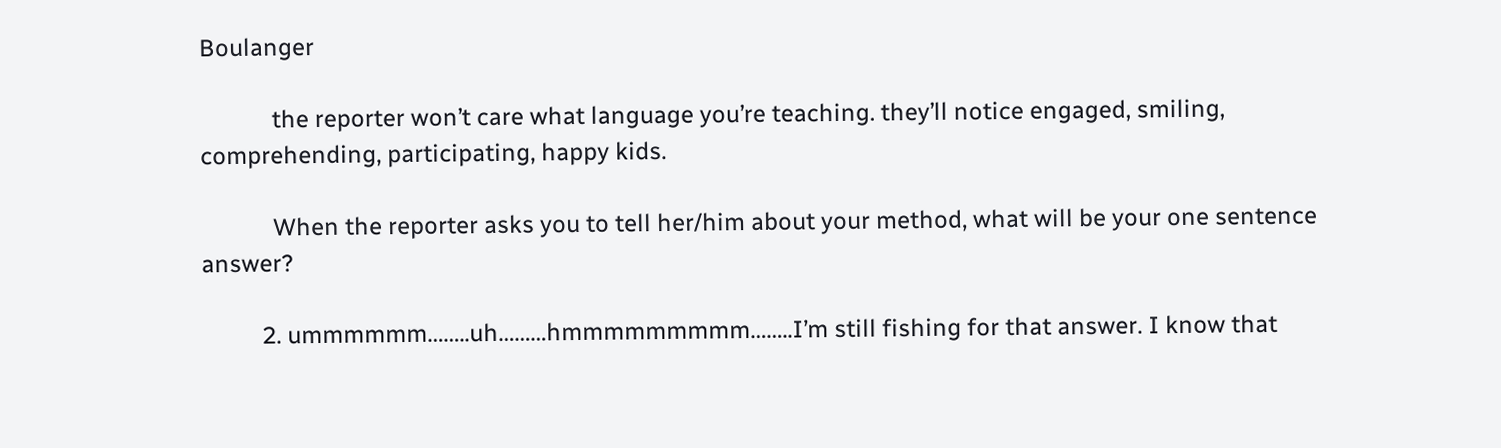Boulanger

            the reporter won’t care what language you’re teaching. they’ll notice engaged, smiling, comprehending, participating, happy kids.

            When the reporter asks you to tell her/him about your method, what will be your one sentence answer?

          2. ummmmmm……..uh………hmmmmmmmmm……..I’m still fishing for that answer. I know that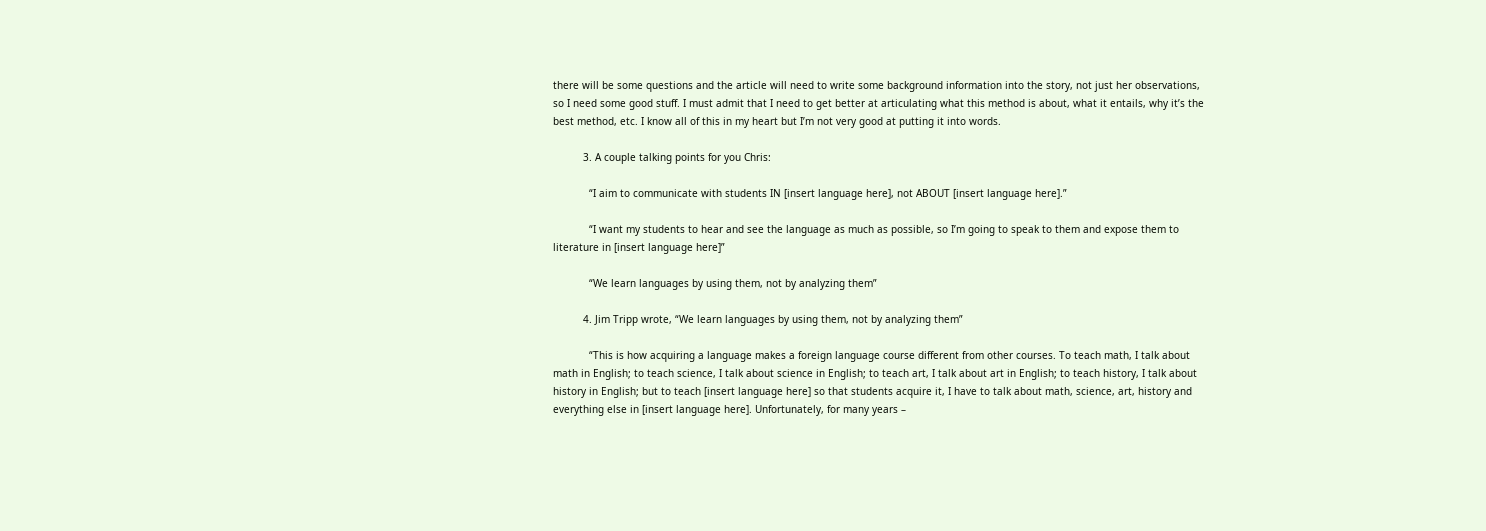there will be some questions and the article will need to write some background information into the story, not just her observations, so I need some good stuff. I must admit that I need to get better at articulating what this method is about, what it entails, why it’s the best method, etc. I know all of this in my heart but I’m not very good at putting it into words.

          3. A couple talking points for you Chris:

            “I aim to communicate with students IN [insert language here], not ABOUT [insert language here].”

            “I want my students to hear and see the language as much as possible, so I’m going to speak to them and expose them to literature in [insert language here]”

            “We learn languages by using them, not by analyzing them”

          4. Jim Tripp wrote, “We learn languages by using them, not by analyzing them”

            “This is how acquiring a language makes a foreign language course different from other courses. To teach math, I talk about math in English; to teach science, I talk about science in English; to teach art, I talk about art in English; to teach history, I talk about history in English; but to teach [insert language here] so that students acquire it, I have to talk about math, science, art, history and everything else in [insert language here]. Unfortunately, for many years –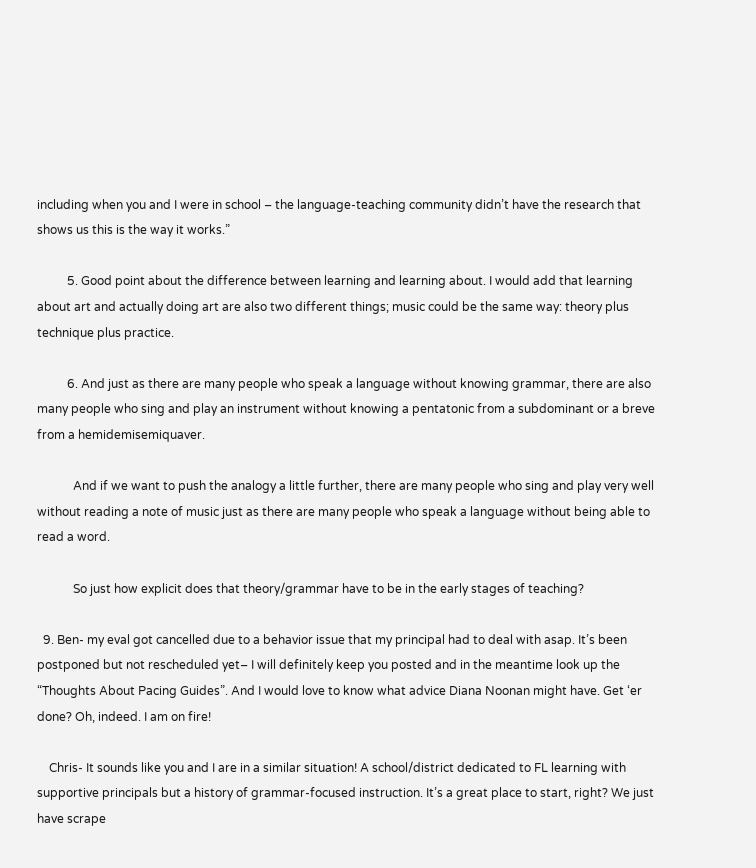including when you and I were in school – the language-teaching community didn’t have the research that shows us this is the way it works.”

          5. Good point about the difference between learning and learning about. I would add that learning about art and actually doing art are also two different things; music could be the same way: theory plus technique plus practice.

          6. And just as there are many people who speak a language without knowing grammar, there are also many people who sing and play an instrument without knowing a pentatonic from a subdominant or a breve from a hemidemisemiquaver.

            And if we want to push the analogy a little further, there are many people who sing and play very well without reading a note of music just as there are many people who speak a language without being able to read a word.

            So just how explicit does that theory/grammar have to be in the early stages of teaching?

  9. Ben- my eval got cancelled due to a behavior issue that my principal had to deal with asap. It’s been postponed but not rescheduled yet– I will definitely keep you posted and in the meantime look up the “Thoughts About Pacing Guides”. And I would love to know what advice Diana Noonan might have. Get ‘er done? Oh, indeed. I am on fire!

    Chris- It sounds like you and I are in a similar situation! A school/district dedicated to FL learning with supportive principals but a history of grammar-focused instruction. It’s a great place to start, right? We just have scrape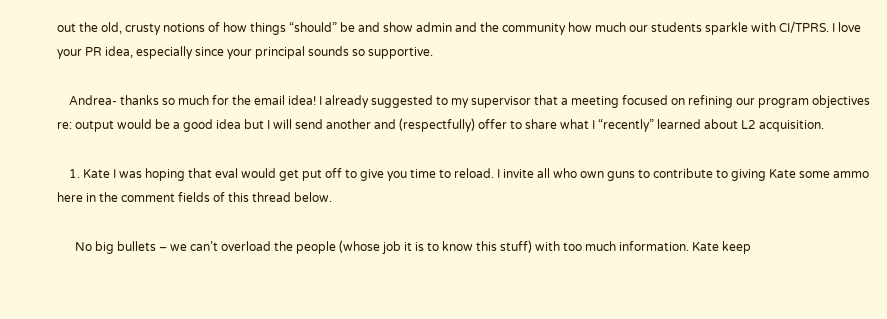out the old, crusty notions of how things “should” be and show admin and the community how much our students sparkle with CI/TPRS. I love your PR idea, especially since your principal sounds so supportive.

    Andrea- thanks so much for the email idea! I already suggested to my supervisor that a meeting focused on refining our program objectives re: output would be a good idea but I will send another and (respectfully) offer to share what I “recently” learned about L2 acquisition.

    1. Kate I was hoping that eval would get put off to give you time to reload. I invite all who own guns to contribute to giving Kate some ammo here in the comment fields of this thread below.

      No big bullets – we can’t overload the people (whose job it is to know this stuff) with too much information. Kate keep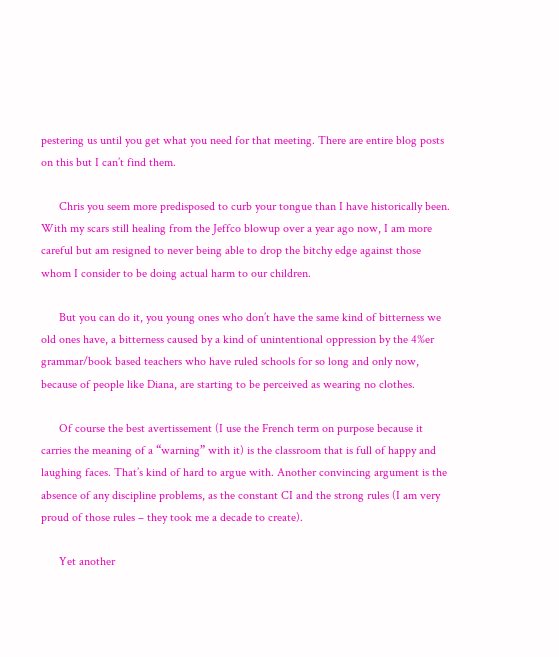pestering us until you get what you need for that meeting. There are entire blog posts on this but I can’t find them.

      Chris you seem more predisposed to curb your tongue than I have historically been. With my scars still healing from the Jeffco blowup over a year ago now, I am more careful but am resigned to never being able to drop the bitchy edge against those whom I consider to be doing actual harm to our children.

      But you can do it, you young ones who don’t have the same kind of bitterness we old ones have, a bitterness caused by a kind of unintentional oppression by the 4%er grammar/book based teachers who have ruled schools for so long and only now, because of people like Diana, are starting to be perceived as wearing no clothes.

      Of course the best avertissement (I use the French term on purpose because it carries the meaning of a “warning” with it) is the classroom that is full of happy and laughing faces. That’s kind of hard to argue with. Another convincing argument is the absence of any discipline problems, as the constant CI and the strong rules (I am very proud of those rules – they took me a decade to create).

      Yet another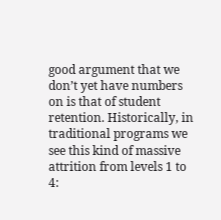good argument that we don’t yet have numbers on is that of student retention. Historically, in traditional programs we see this kind of massive attrition from levels 1 to 4: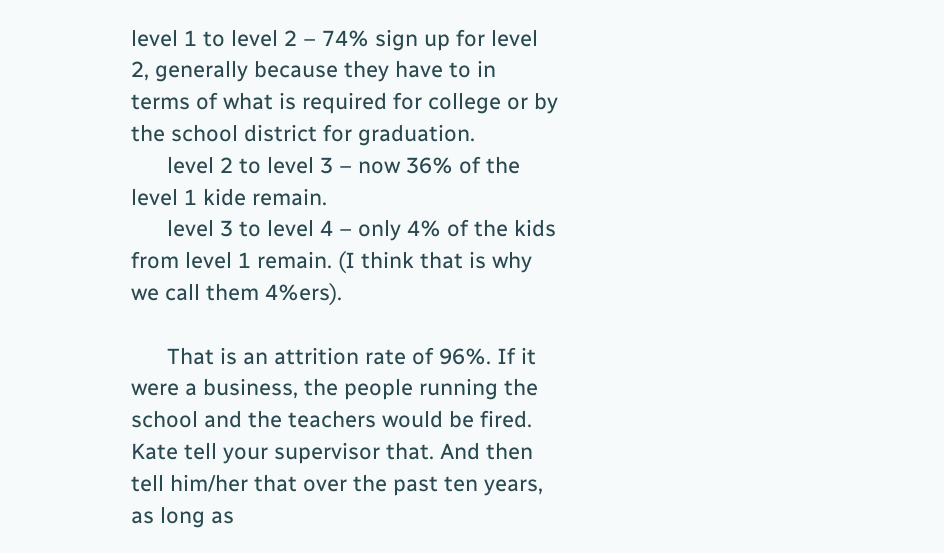level 1 to level 2 – 74% sign up for level 2, generally because they have to in terms of what is required for college or by the school district for graduation.
      level 2 to level 3 – now 36% of the level 1 kide remain.
      level 3 to level 4 – only 4% of the kids from level 1 remain. (I think that is why we call them 4%ers).

      That is an attrition rate of 96%. If it were a business, the people running the school and the teachers would be fired. Kate tell your supervisor that. And then tell him/her that over the past ten years, as long as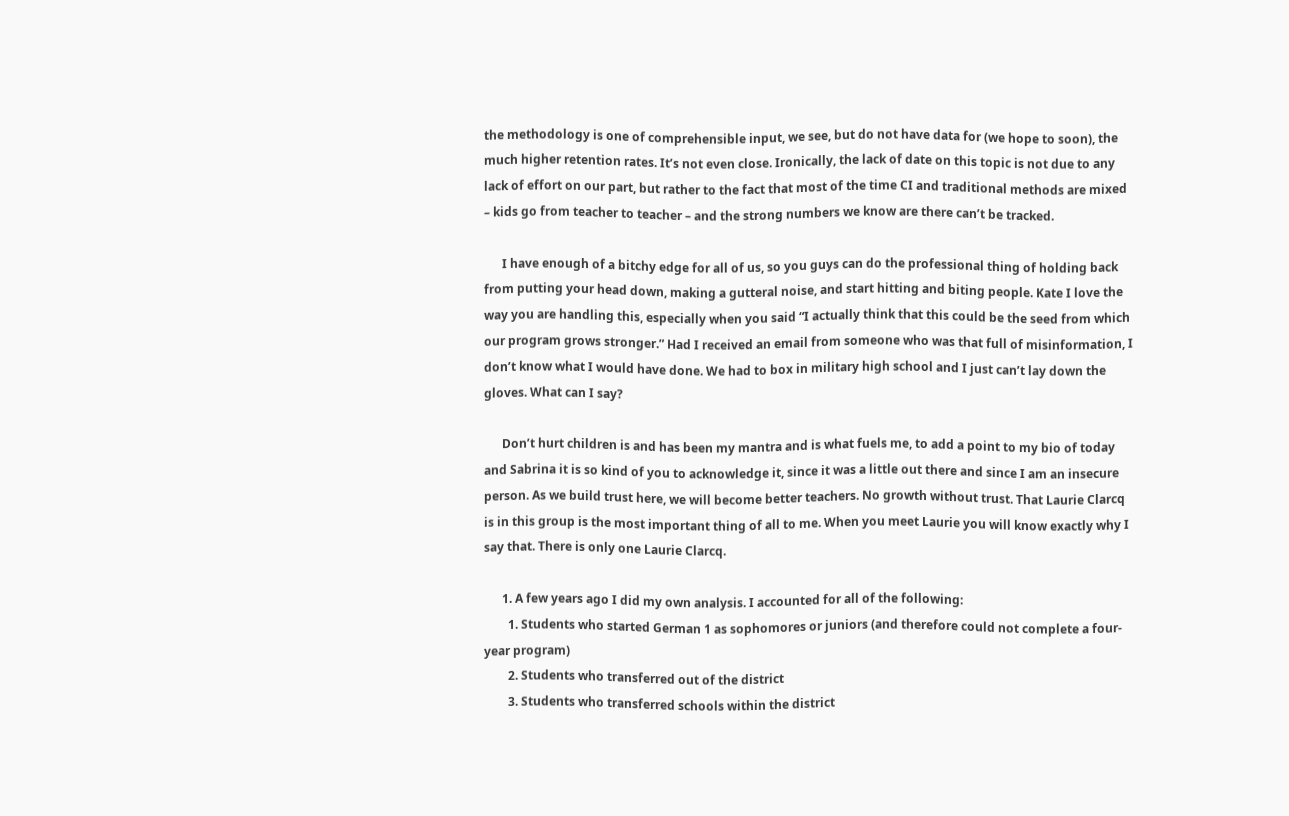the methodology is one of comprehensible input, we see, but do not have data for (we hope to soon), the much higher retention rates. It’s not even close. Ironically, the lack of date on this topic is not due to any lack of effort on our part, but rather to the fact that most of the time CI and traditional methods are mixed – kids go from teacher to teacher – and the strong numbers we know are there can’t be tracked.

      I have enough of a bitchy edge for all of us, so you guys can do the professional thing of holding back from putting your head down, making a gutteral noise, and start hitting and biting people. Kate I love the way you are handling this, especially when you said “I actually think that this could be the seed from which our program grows stronger.” Had I received an email from someone who was that full of misinformation, I don’t know what I would have done. We had to box in military high school and I just can’t lay down the gloves. What can I say?

      Don’t hurt children is and has been my mantra and is what fuels me, to add a point to my bio of today and Sabrina it is so kind of you to acknowledge it, since it was a little out there and since I am an insecure person. As we build trust here, we will become better teachers. No growth without trust. That Laurie Clarcq is in this group is the most important thing of all to me. When you meet Laurie you will know exactly why I say that. There is only one Laurie Clarcq.

      1. A few years ago I did my own analysis. I accounted for all of the following:
        1. Students who started German 1 as sophomores or juniors (and therefore could not complete a four-year program)
        2. Students who transferred out of the district
        3. Students who transferred schools within the district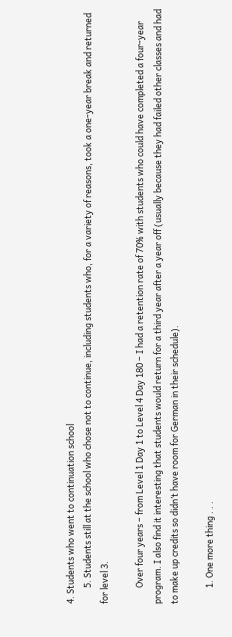4. Students who went to continuation school
        5. Students still at the school who chose not to continue, including students who, for a variety of reasons, took a one-year break and returned for level 3.

        Over four years – from Level 1 Day 1 to Level 4 Day 180 – I had a retention rate of 70% with students who could have completed a four-year program. I also find it interesting that students would return for a third year after a year off (usually because they had failed other classes and had to make up credits so didn’t have room for German in their schedule).

        1. One more thing . . .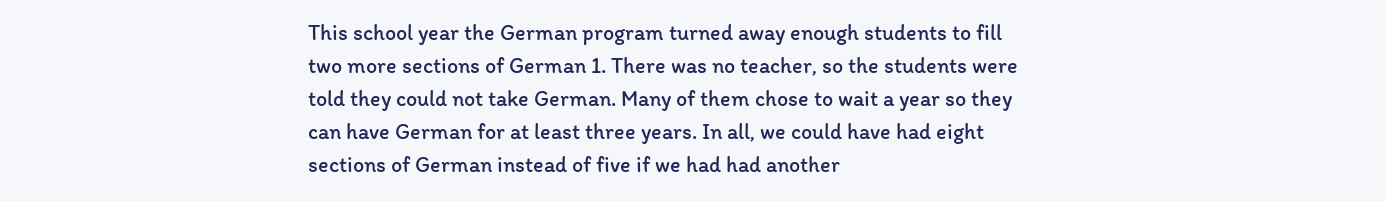This school year the German program turned away enough students to fill two more sections of German 1. There was no teacher, so the students were told they could not take German. Many of them chose to wait a year so they can have German for at least three years. In all, we could have had eight sections of German instead of five if we had had another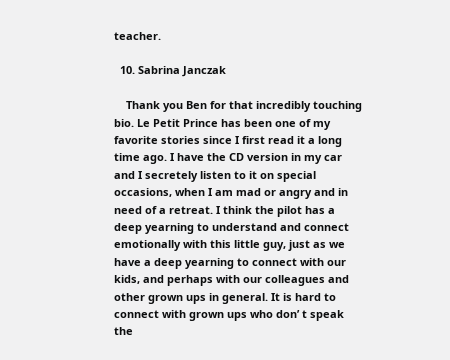teacher.

  10. Sabrina Janczak

    Thank you Ben for that incredibly touching bio. Le Petit Prince has been one of my favorite stories since I first read it a long time ago. I have the CD version in my car and I secretely listen to it on special occasions, when I am mad or angry and in need of a retreat. I think the pilot has a deep yearning to understand and connect emotionally with this little guy, just as we have a deep yearning to connect with our kids, and perhaps with our colleagues and other grown ups in general. It is hard to connect with grown ups who don’ t speak the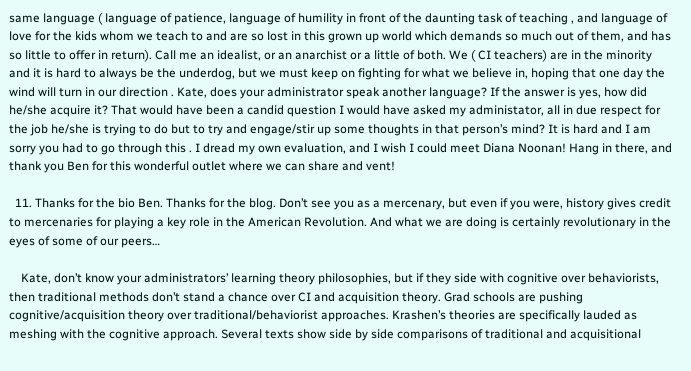same language ( language of patience, language of humility in front of the daunting task of teaching , and language of love for the kids whom we teach to and are so lost in this grown up world which demands so much out of them, and has so little to offer in return). Call me an idealist, or an anarchist or a little of both. We ( CI teachers) are in the minority and it is hard to always be the underdog, but we must keep on fighting for what we believe in, hoping that one day the wind will turn in our direction . Kate, does your administrator speak another language? If the answer is yes, how did he/she acquire it? That would have been a candid question I would have asked my administator, all in due respect for the job he/she is trying to do but to try and engage/stir up some thoughts in that person’s mind? It is hard and I am sorry you had to go through this . I dread my own evaluation, and I wish I could meet Diana Noonan! Hang in there, and thank you Ben for this wonderful outlet where we can share and vent!

  11. Thanks for the bio Ben. Thanks for the blog. Don’t see you as a mercenary, but even if you were, history gives credit to mercenaries for playing a key role in the American Revolution. And what we are doing is certainly revolutionary in the eyes of some of our peers…

    Kate, don’t know your administrators’ learning theory philosophies, but if they side with cognitive over behaviorists, then traditional methods don’t stand a chance over CI and acquisition theory. Grad schools are pushing cognitive/acquisition theory over traditional/behaviorist approaches. Krashen’s theories are specifically lauded as meshing with the cognitive approach. Several texts show side by side comparisons of traditional and acquisitional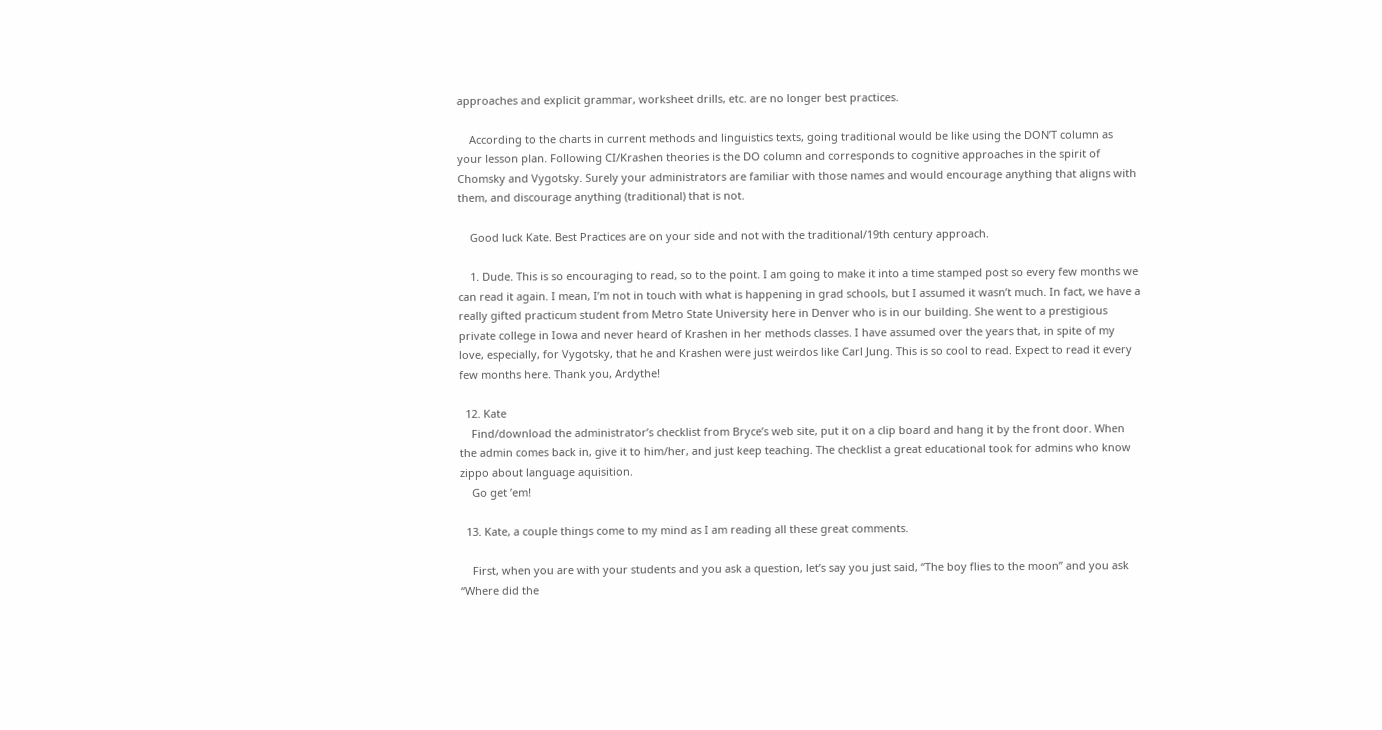approaches and explicit grammar, worksheet drills, etc. are no longer best practices.

    According to the charts in current methods and linguistics texts, going traditional would be like using the DON’T column as your lesson plan. Following CI/Krashen theories is the DO column and corresponds to cognitive approaches in the spirit of Chomsky and Vygotsky. Surely your administrators are familiar with those names and would encourage anything that aligns with them, and discourage anything (traditional) that is not.

    Good luck Kate. Best Practices are on your side and not with the traditional/19th century approach.

    1. Dude. This is so encouraging to read, so to the point. I am going to make it into a time stamped post so every few months we can read it again. I mean, I’m not in touch with what is happening in grad schools, but I assumed it wasn’t much. In fact, we have a really gifted practicum student from Metro State University here in Denver who is in our building. She went to a prestigious private college in Iowa and never heard of Krashen in her methods classes. I have assumed over the years that, in spite of my love, especially, for Vygotsky, that he and Krashen were just weirdos like Carl Jung. This is so cool to read. Expect to read it every few months here. Thank you, Ardythe!

  12. Kate
    Find/download the administrator’s checklist from Bryce’s web site, put it on a clip board and hang it by the front door. When the admin comes back in, give it to him/her, and just keep teaching. The checklist a great educational took for admins who know zippo about language aquisition.
    Go get ’em!

  13. Kate, a couple things come to my mind as I am reading all these great comments.

    First, when you are with your students and you ask a question, let’s say you just said, “The boy flies to the moon” and you ask “Where did the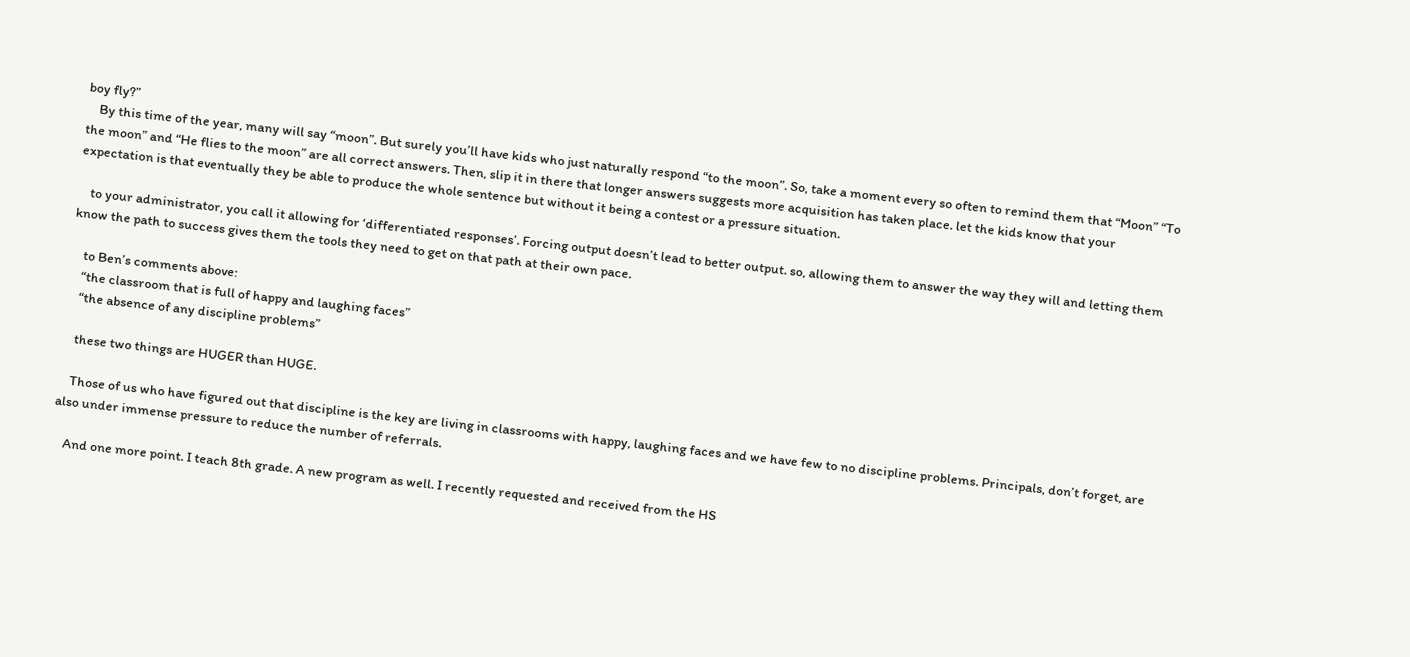boy fly?”
    By this time of the year, many will say “moon”. But surely you’ll have kids who just naturally respond “to the moon”. So, take a moment every so often to remind them that “Moon” “To the moon” and “He flies to the moon” are all correct answers. Then, slip it in there that longer answers suggests more acquisition has taken place. let the kids know that your expectation is that eventually they be able to produce the whole sentence but without it being a contest or a pressure situation.

    to your administrator, you call it allowing for ‘differentiated responses’. Forcing output doesn’t lead to better output. so, allowing them to answer the way they will and letting them know the path to success gives them the tools they need to get on that path at their own pace.

    to Ben’s comments above:
    “the classroom that is full of happy and laughing faces”
    “the absence of any discipline problems”

    these two things are HUGER than HUGE.

    Those of us who have figured out that discipline is the key are living in classrooms with happy, laughing faces and we have few to no discipline problems. Principals, don’t forget, are also under immense pressure to reduce the number of referrals.

    And one more point. I teach 8th grade. A new program as well. I recently requested and received from the HS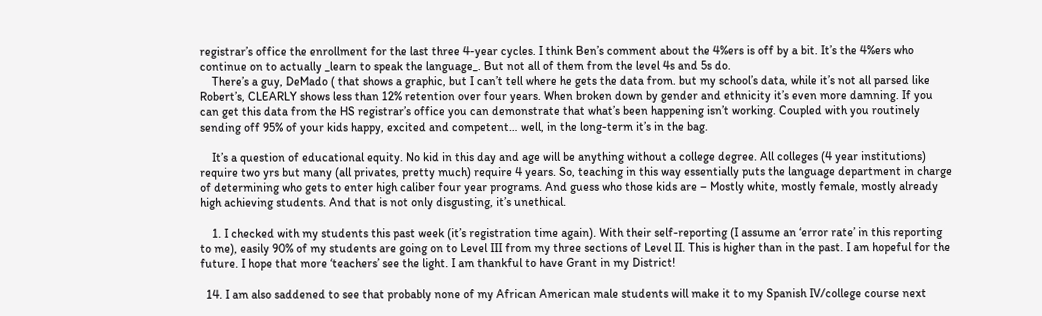registrar’s office the enrollment for the last three 4-year cycles. I think Ben’s comment about the 4%ers is off by a bit. It’s the 4%ers who continue on to actually _learn to speak the language_. But not all of them from the level 4s and 5s do.
    There’s a guy, DeMado ( that shows a graphic, but I can’t tell where he gets the data from. but my school’s data, while it’s not all parsed like Robert’s, CLEARLY shows less than 12% retention over four years. When broken down by gender and ethnicity it’s even more damning. If you can get this data from the HS registrar’s office you can demonstrate that what’s been happening isn’t working. Coupled with you routinely sending off 95% of your kids happy, excited and competent… well, in the long-term it’s in the bag.

    It’s a question of educational equity. No kid in this day and age will be anything without a college degree. All colleges (4 year institutions) require two yrs but many (all privates, pretty much) require 4 years. So, teaching in this way essentially puts the language department in charge of determining who gets to enter high caliber four year programs. And guess who those kids are – Mostly white, mostly female, mostly already high achieving students. And that is not only disgusting, it’s unethical.

    1. I checked with my students this past week (it’s registration time again). With their self-reporting (I assume an ‘error rate’ in this reporting to me), easily 90% of my students are going on to Level III from my three sections of Level II. This is higher than in the past. I am hopeful for the future. I hope that more ‘teachers’ see the light. I am thankful to have Grant in my District!

  14. I am also saddened to see that probably none of my African American male students will make it to my Spanish IV/college course next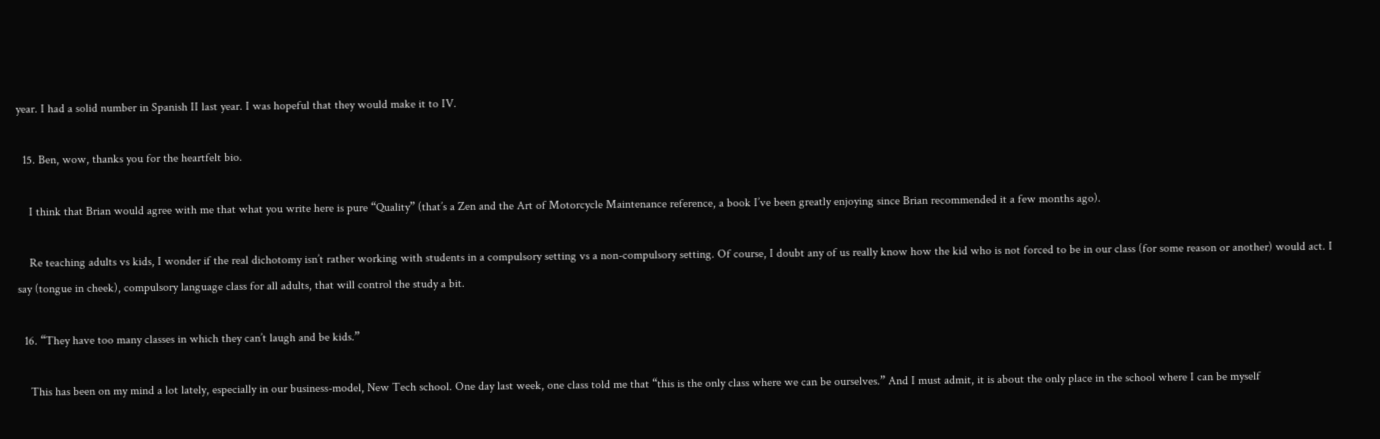year. I had a solid number in Spanish II last year. I was hopeful that they would make it to IV.

  15. Ben, wow, thanks you for the heartfelt bio.

    I think that Brian would agree with me that what you write here is pure “Quality” (that’s a Zen and the Art of Motorcycle Maintenance reference, a book I’ve been greatly enjoying since Brian recommended it a few months ago).

    Re teaching adults vs kids, I wonder if the real dichotomy isn’t rather working with students in a compulsory setting vs a non-compulsory setting. Of course, I doubt any of us really know how the kid who is not forced to be in our class (for some reason or another) would act. I say (tongue in cheek), compulsory language class for all adults, that will control the study a bit.

  16. “They have too many classes in which they can’t laugh and be kids.”

    This has been on my mind a lot lately, especially in our business-model, New Tech school. One day last week, one class told me that “this is the only class where we can be ourselves.” And I must admit, it is about the only place in the school where I can be myself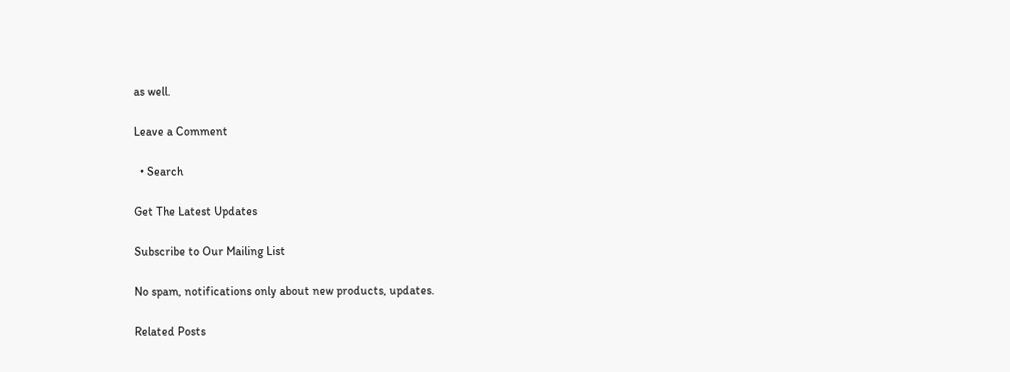as well.

Leave a Comment

  • Search

Get The Latest Updates

Subscribe to Our Mailing List

No spam, notifications only about new products, updates.

Related Posts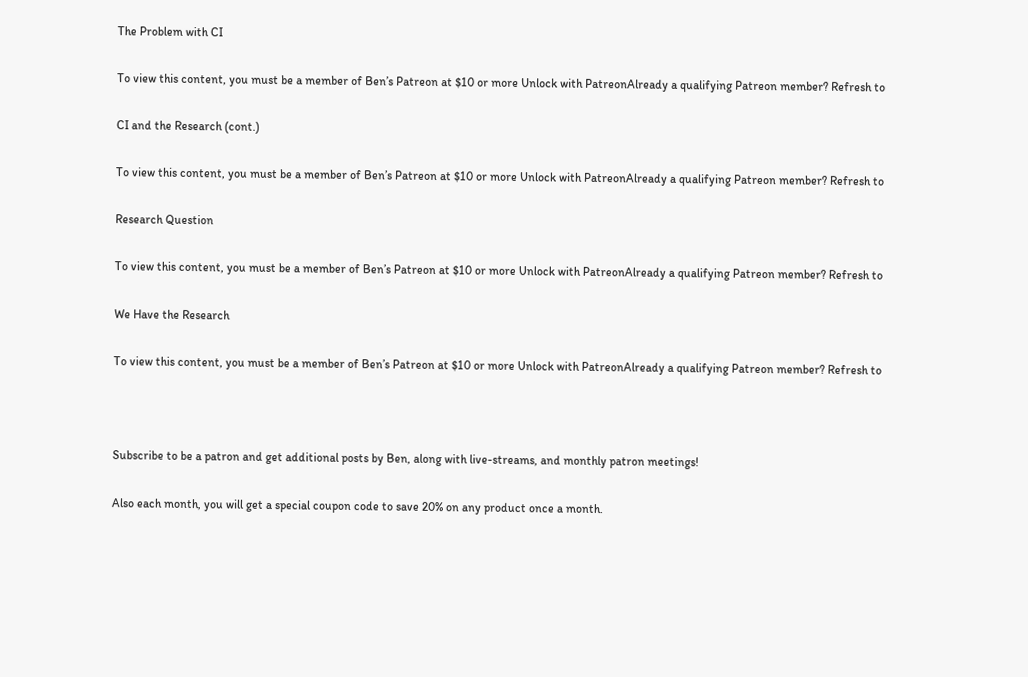The Problem with CI

To view this content, you must be a member of Ben’s Patreon at $10 or more Unlock with PatreonAlready a qualifying Patreon member? Refresh to

CI and the Research (cont.)

To view this content, you must be a member of Ben’s Patreon at $10 or more Unlock with PatreonAlready a qualifying Patreon member? Refresh to

Research Question

To view this content, you must be a member of Ben’s Patreon at $10 or more Unlock with PatreonAlready a qualifying Patreon member? Refresh to

We Have the Research

To view this content, you must be a member of Ben’s Patreon at $10 or more Unlock with PatreonAlready a qualifying Patreon member? Refresh to



Subscribe to be a patron and get additional posts by Ben, along with live-streams, and monthly patron meetings!

Also each month, you will get a special coupon code to save 20% on any product once a month.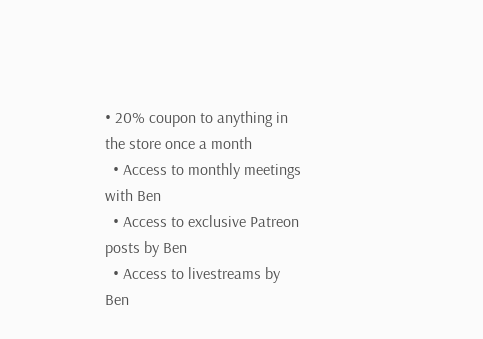• 20% coupon to anything in the store once a month
  • Access to monthly meetings with Ben
  • Access to exclusive Patreon posts by Ben
  • Access to livestreams by Ben